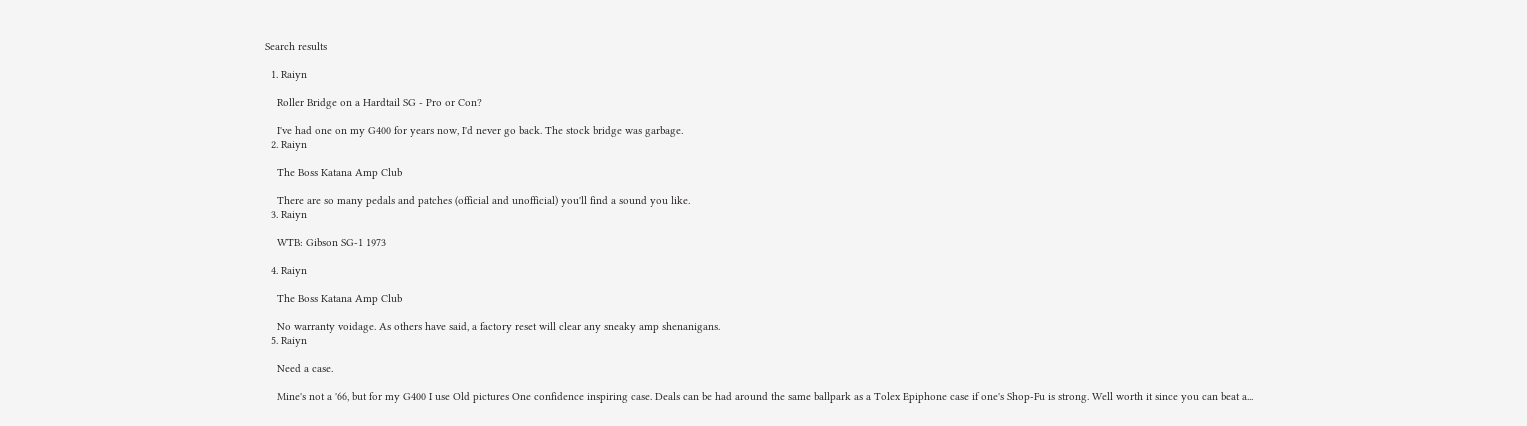Search results

  1. Raiyn

    Roller Bridge on a Hardtail SG - Pro or Con?

    I've had one on my G400 for years now, I'd never go back. The stock bridge was garbage.
  2. Raiyn

    The Boss Katana Amp Club

    There are so many pedals and patches (official and unofficial) you'll find a sound you like.
  3. Raiyn

    WTB: Gibson SG-1 1973

  4. Raiyn

    The Boss Katana Amp Club

    No warranty voidage. As others have said, a factory reset will clear any sneaky amp shenanigans.
  5. Raiyn

    Need a case.

    Mine's not a '66, but for my G400 I use Old pictures One confidence inspiring case. Deals can be had around the same ballpark as a Tolex Epiphone case if one's Shop-Fu is strong. Well worth it since you can beat a...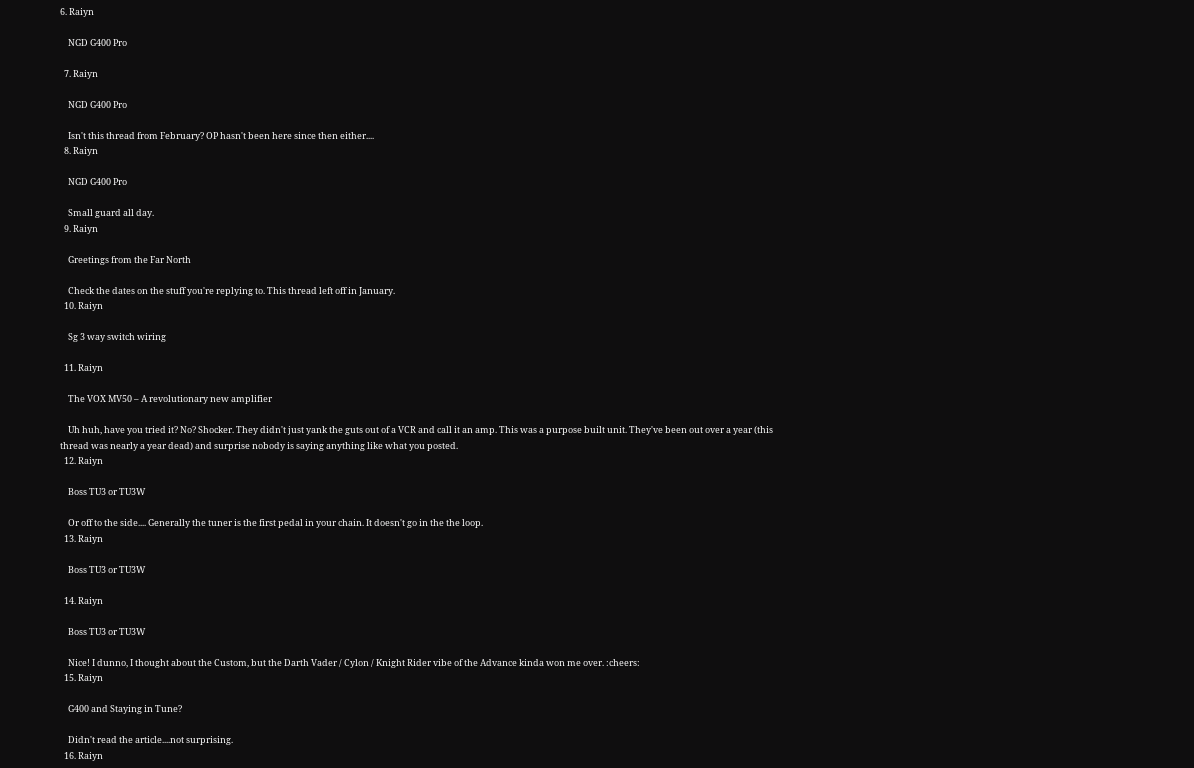6. Raiyn

    NGD G400 Pro

  7. Raiyn

    NGD G400 Pro

    Isn't this thread from February? OP hasn't been here since then either....
  8. Raiyn

    NGD G400 Pro

    Small guard all day.
  9. Raiyn

    Greetings from the Far North

    Check the dates on the stuff you're replying to. This thread left off in January.
  10. Raiyn

    Sg 3 way switch wiring

  11. Raiyn

    The VOX MV50 – A revolutionary new amplifier

    Uh huh, have you tried it? No? Shocker. They didn't just yank the guts out of a VCR and call it an amp. This was a purpose built unit. They've been out over a year (this thread was nearly a year dead) and surprise nobody is saying anything like what you posted.
  12. Raiyn

    Boss TU3 or TU3W

    Or off to the side.... Generally the tuner is the first pedal in your chain. It doesn't go in the the loop.
  13. Raiyn

    Boss TU3 or TU3W

  14. Raiyn

    Boss TU3 or TU3W

    Nice! I dunno, I thought about the Custom, but the Darth Vader / Cylon / Knight Rider vibe of the Advance kinda won me over. :cheers:
  15. Raiyn

    G400 and Staying in Tune?

    Didn't read the article....not surprising.
  16. Raiyn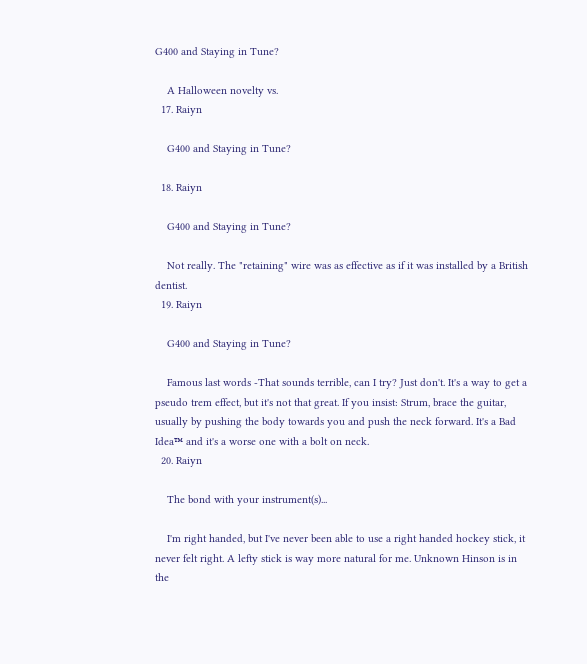G400 and Staying in Tune?

    A Halloween novelty vs.
  17. Raiyn

    G400 and Staying in Tune?

  18. Raiyn

    G400 and Staying in Tune?

    Not really. The "retaining" wire was as effective as if it was installed by a British dentist.
  19. Raiyn

    G400 and Staying in Tune?

    Famous last words -That sounds terrible, can I try? Just don't. It's a way to get a pseudo trem effect, but it's not that great. If you insist: Strum, brace the guitar, usually by pushing the body towards you and push the neck forward. It's a Bad Idea™ and it's a worse one with a bolt on neck.
  20. Raiyn

    The bond with your instrument(s)...

    I'm right handed, but I've never been able to use a right handed hockey stick, it never felt right. A lefty stick is way more natural for me. Unknown Hinson is in the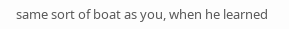same sort of boat as you, when he learned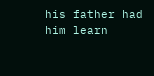his father had him learn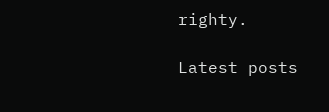righty.

Latest posts